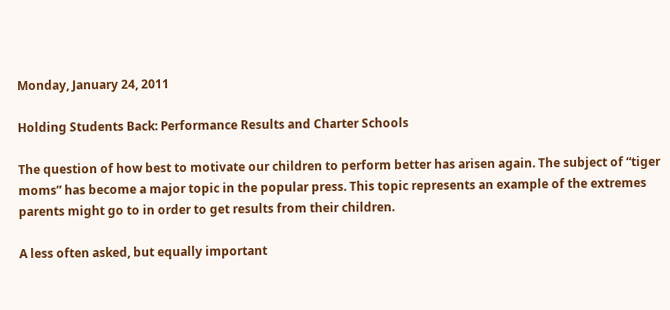Monday, January 24, 2011

Holding Students Back: Performance Results and Charter Schools

The question of how best to motivate our children to perform better has arisen again. The subject of “tiger moms” has become a major topic in the popular press. This topic represents an example of the extremes parents might go to in order to get results from their children.

A less often asked, but equally important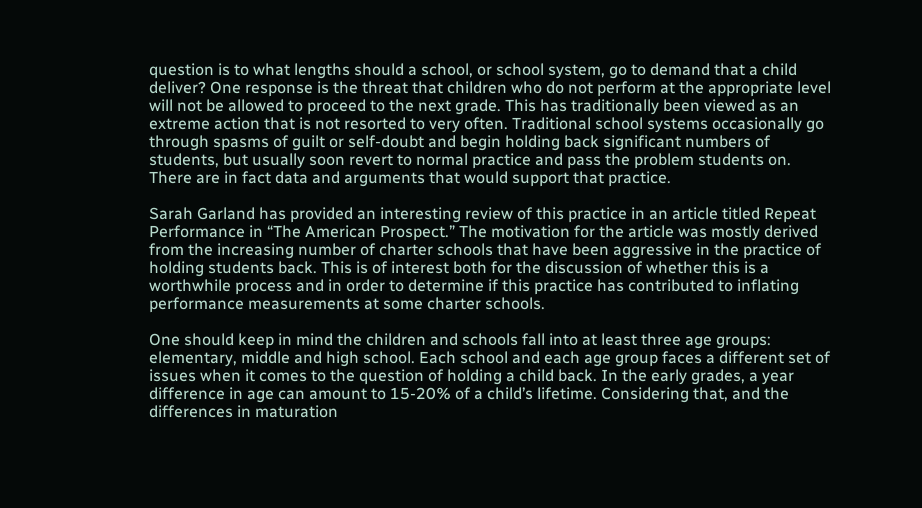question is to what lengths should a school, or school system, go to demand that a child deliver? One response is the threat that children who do not perform at the appropriate level will not be allowed to proceed to the next grade. This has traditionally been viewed as an extreme action that is not resorted to very often. Traditional school systems occasionally go through spasms of guilt or self-doubt and begin holding back significant numbers of students, but usually soon revert to normal practice and pass the problem students on. There are in fact data and arguments that would support that practice.

Sarah Garland has provided an interesting review of this practice in an article titled Repeat Performance in “The American Prospect.” The motivation for the article was mostly derived from the increasing number of charter schools that have been aggressive in the practice of holding students back. This is of interest both for the discussion of whether this is a worthwhile process and in order to determine if this practice has contributed to inflating performance measurements at some charter schools.

One should keep in mind the children and schools fall into at least three age groups: elementary, middle and high school. Each school and each age group faces a different set of issues when it comes to the question of holding a child back. In the early grades, a year difference in age can amount to 15-20% of a child’s lifetime. Considering that, and the differences in maturation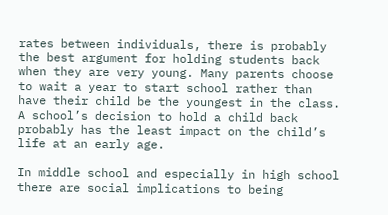rates between individuals, there is probably the best argument for holding students back when they are very young. Many parents choose to wait a year to start school rather than have their child be the youngest in the class. A school’s decision to hold a child back probably has the least impact on the child’s life at an early age.

In middle school and especially in high school there are social implications to being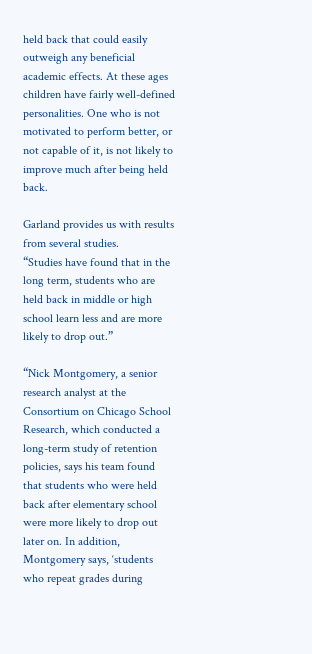held back that could easily outweigh any beneficial academic effects. At these ages children have fairly well-defined personalities. One who is not motivated to perform better, or not capable of it, is not likely to improve much after being held back.

Garland provides us with results from several studies.
“Studies have found that in the long term, students who are held back in middle or high school learn less and are more likely to drop out.”

“Nick Montgomery, a senior research analyst at the Consortium on Chicago School Research, which conducted a long-term study of retention policies, says his team found that students who were held back after elementary school were more likely to drop out later on. In addition, Montgomery says, ‘students who repeat grades during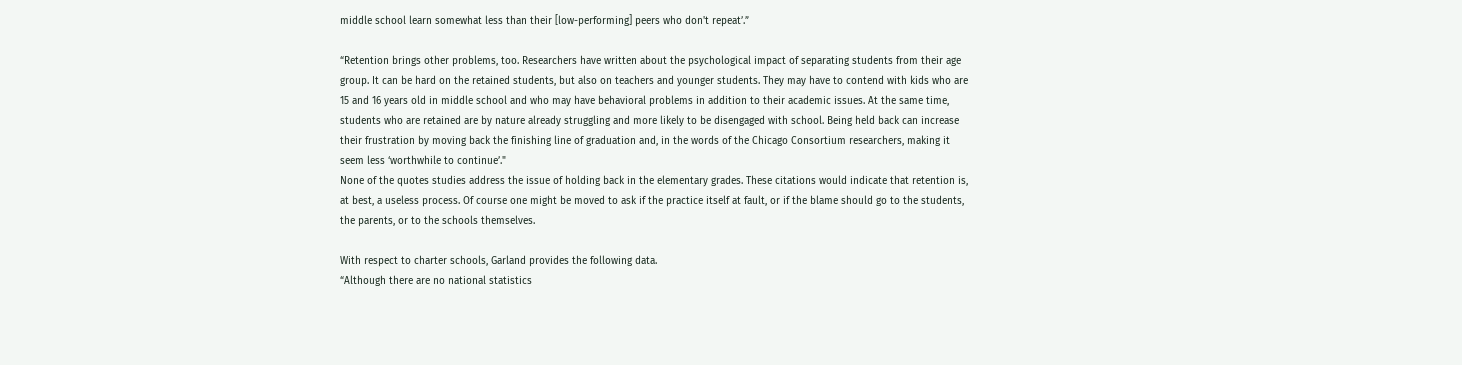middle school learn somewhat less than their [low-performing] peers who don't repeat’.”

“Retention brings other problems, too. Researchers have written about the psychological impact of separating students from their age group. It can be hard on the retained students, but also on teachers and younger students. They may have to contend with kids who are 15 and 16 years old in middle school and who may have behavioral problems in addition to their academic issues. At the same time, students who are retained are by nature already struggling and more likely to be disengaged with school. Being held back can increase their frustration by moving back the finishing line of graduation and, in the words of the Chicago Consortium researchers, making it seem less ‘worthwhile to continue’."
None of the quotes studies address the issue of holding back in the elementary grades. These citations would indicate that retention is, at best, a useless process. Of course one might be moved to ask if the practice itself at fault, or if the blame should go to the students, the parents, or to the schools themselves.

With respect to charter schools, Garland provides the following data.
“Although there are no national statistics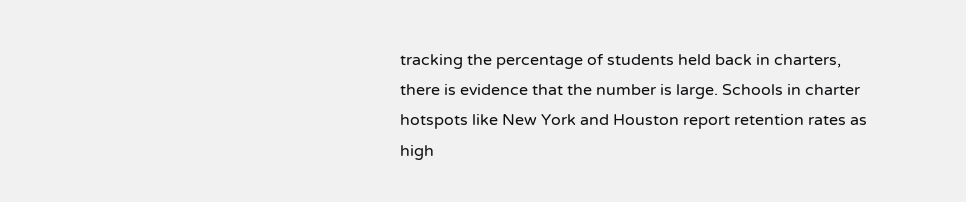tracking the percentage of students held back in charters, there is evidence that the number is large. Schools in charter hotspots like New York and Houston report retention rates as high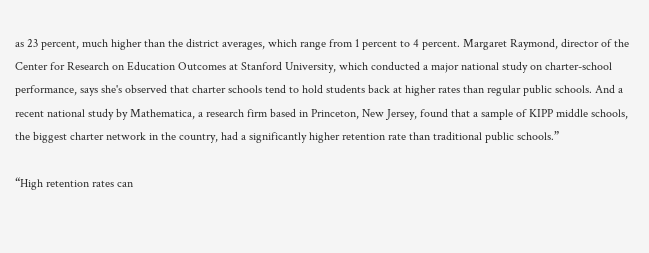as 23 percent, much higher than the district averages, which range from 1 percent to 4 percent. Margaret Raymond, director of the Center for Research on Education Outcomes at Stanford University, which conducted a major national study on charter-school performance, says she's observed that charter schools tend to hold students back at higher rates than regular public schools. And a recent national study by Mathematica, a research firm based in Princeton, New Jersey, found that a sample of KIPP middle schools, the biggest charter network in the country, had a significantly higher retention rate than traditional public schools.”

“High retention rates can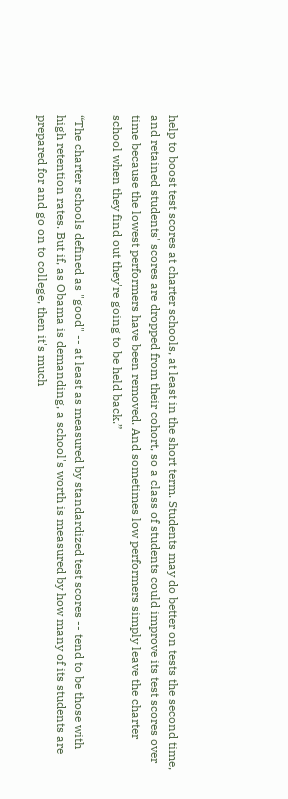help to boost test scores at charter schools, at least in the short term. Students may do better on tests the second time, and retained students' scores are dropped from their cohort, so a class of students could improve its test scores over time because the lowest performers have been removed. And sometimes low performers simply leave the charter school when they find out they're going to be held back.”

“The charter schools defined as "good" -- at least as measured by standardized test scores -- tend to be those with high retention rates. But if, as Obama is demanding, a school's worth is measured by how many of its students are prepared for and go on to college, then it's much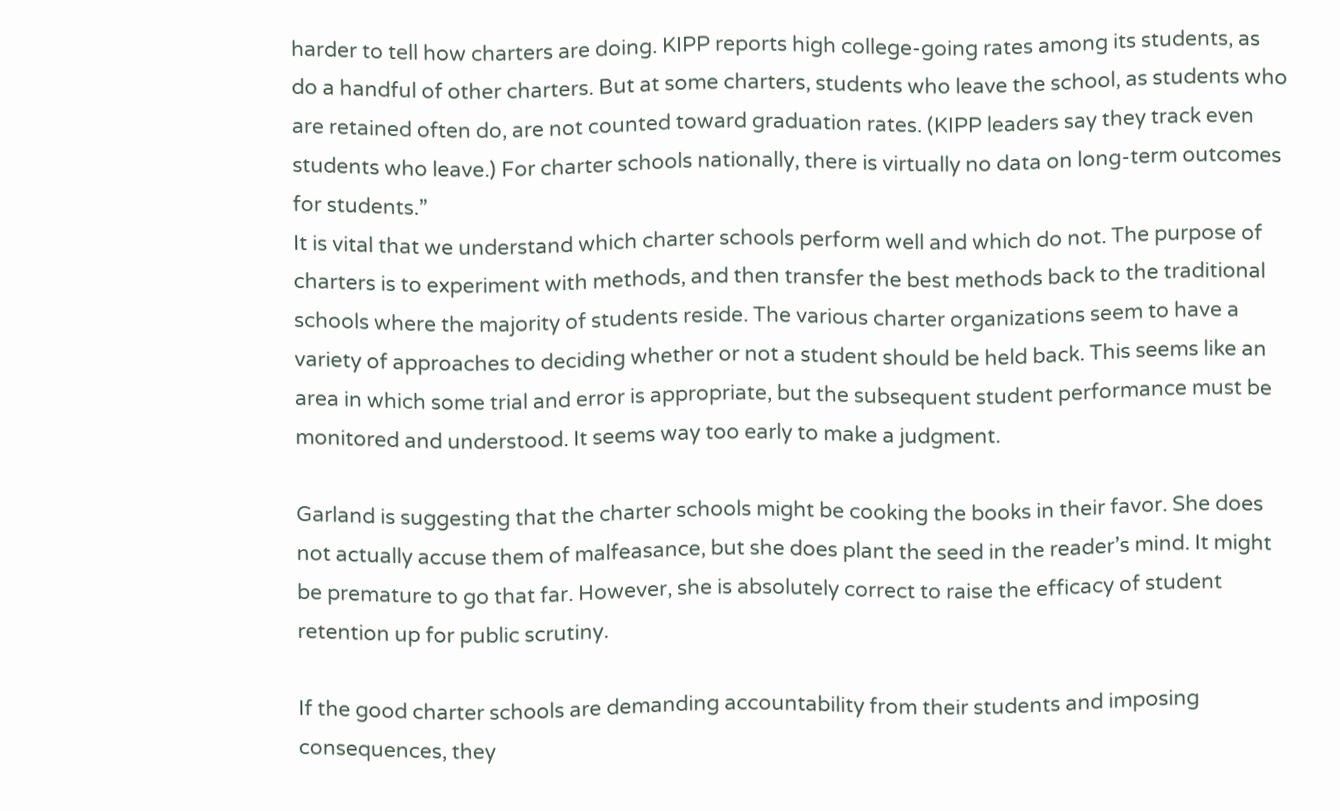harder to tell how charters are doing. KIPP reports high college-going rates among its students, as do a handful of other charters. But at some charters, students who leave the school, as students who are retained often do, are not counted toward graduation rates. (KIPP leaders say they track even students who leave.) For charter schools nationally, there is virtually no data on long-term outcomes for students.”
It is vital that we understand which charter schools perform well and which do not. The purpose of charters is to experiment with methods, and then transfer the best methods back to the traditional schools where the majority of students reside. The various charter organizations seem to have a variety of approaches to deciding whether or not a student should be held back. This seems like an area in which some trial and error is appropriate, but the subsequent student performance must be monitored and understood. It seems way too early to make a judgment.

Garland is suggesting that the charter schools might be cooking the books in their favor. She does not actually accuse them of malfeasance, but she does plant the seed in the reader’s mind. It might be premature to go that far. However, she is absolutely correct to raise the efficacy of student retention up for public scrutiny.

If the good charter schools are demanding accountability from their students and imposing consequences, they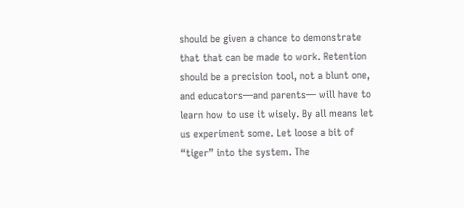should be given a chance to demonstrate that that can be made to work. Retention should be a precision tool, not a blunt one, and educators—and parents— will have to learn how to use it wisely. By all means let us experiment some. Let loose a bit of “tiger” into the system. The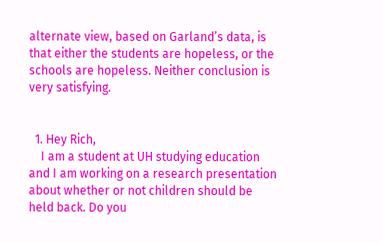alternate view, based on Garland’s data, is that either the students are hopeless, or the schools are hopeless. Neither conclusion is very satisfying.


  1. Hey Rich,
    I am a student at UH studying education and I am working on a research presentation about whether or not children should be held back. Do you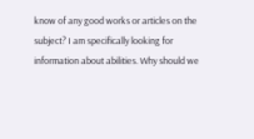know of any good works or articles on the subject? I am specifically looking for information about abilities. Why should we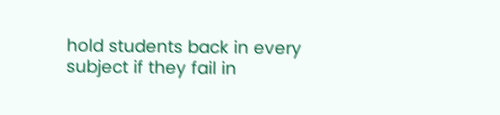hold students back in every subject if they fail in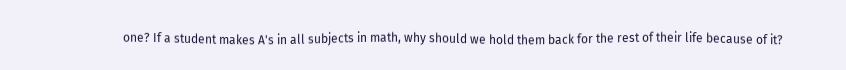one? If a student makes A's in all subjects in math, why should we hold them back for the rest of their life because of it?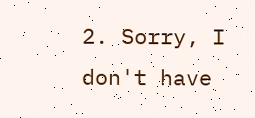2. Sorry, I don't have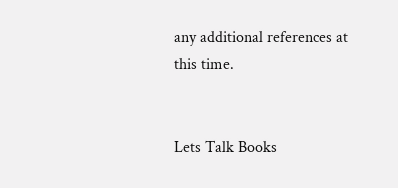any additional references at this time.


Lets Talk Books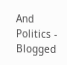And Politics - Blogged